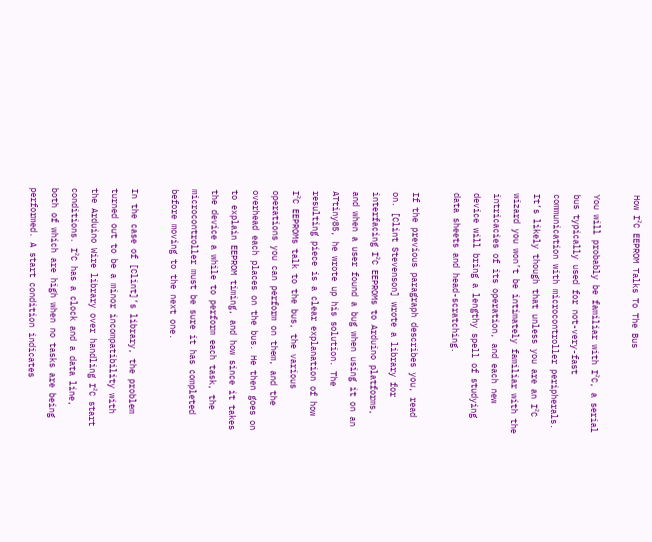How I²C EEPROM Talks To The Bus

You will probably be familiar with I²C, a serial bus typically used for not-very-fast communication with microcontroller peripherals. It’s likely though that unless you are an I²C wizard you won’t be intimately familiar with the intricacies of its operation, and each new device will bring a lengthy spell of studying data sheets and head-scratching.

If the previous paragraph describes you, read on. [Clint Stevenson] wrote a library for interfacing I²C EEPROMs to Arduino platforms, and when a user found a bug when using it on an ATtiny85, he wrote up his solution. The resulting piece is a clear explanation of how I²C EEPROMs talk to the bus, the various operations you can perform on them, and the overhead each places on the bus. He then goes on to explain EEPROM timing, and how since it takes the device a while to perform each task, the microcontroller must be sure it has completed before moving to the next one.

In the case of [Clint]’s library, the problem turned out to be a minor incompatibility with the Arduino Wire library over handling I²C start conditions. I²C has a clock and a data line, both of which are high when no tasks are being performed. A start condition indicates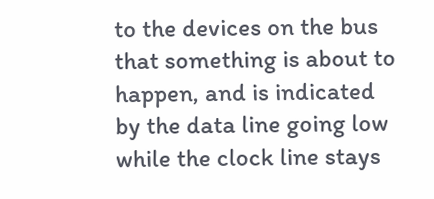to the devices on the bus that something is about to happen, and is indicated by the data line going low while the clock line stays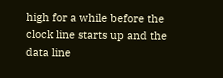high for a while before the clock line starts up and the data line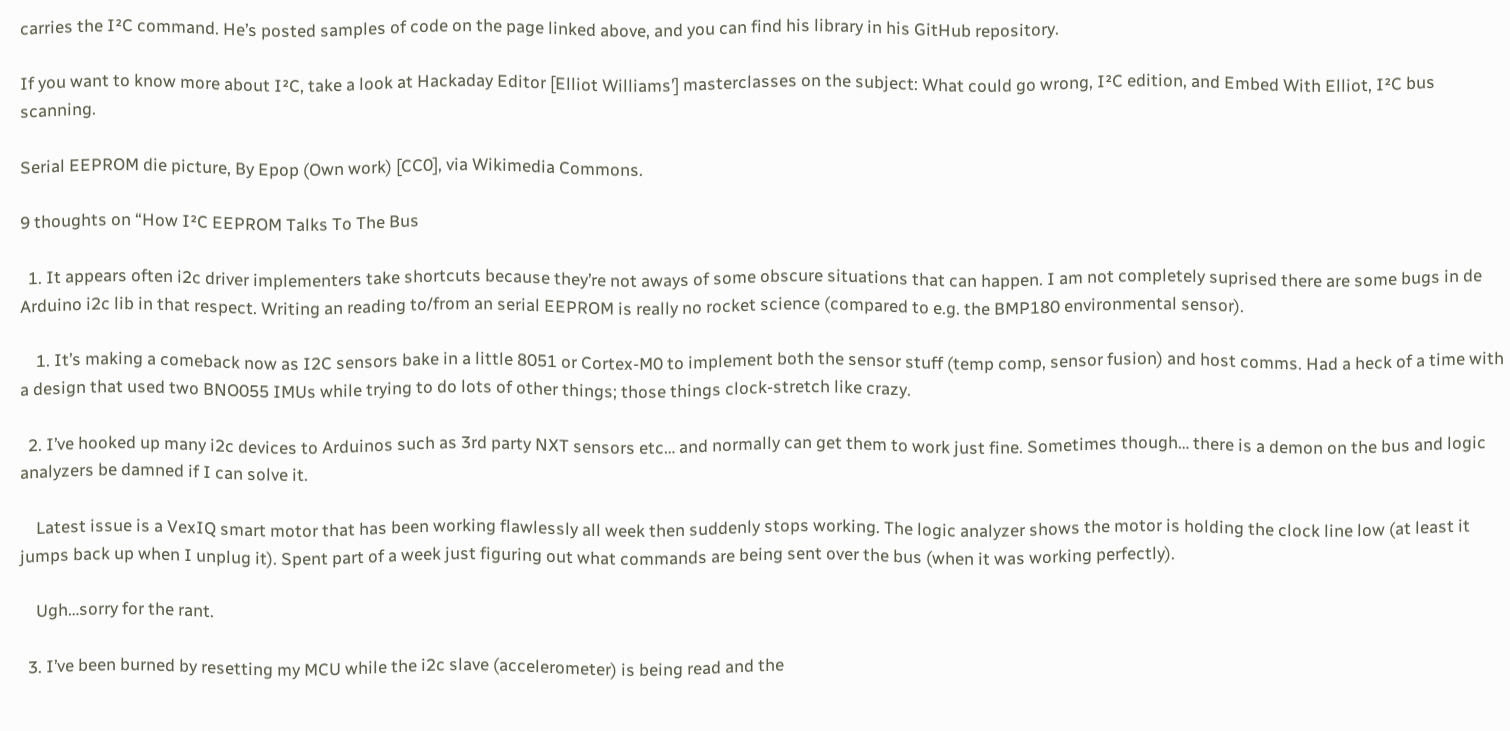carries the I²C command. He’s posted samples of code on the page linked above, and you can find his library in his GitHub repository.

If you want to know more about I²C, take a look at Hackaday Editor [Elliot Williams’] masterclasses on the subject: What could go wrong, I²C edition, and Embed With Elliot, I²C bus scanning.

Serial EEPROM die picture, By Epop (Own work) [CC0], via Wikimedia Commons.

9 thoughts on “How I²C EEPROM Talks To The Bus

  1. It appears often i2c driver implementers take shortcuts because they’re not aways of some obscure situations that can happen. I am not completely suprised there are some bugs in de Arduino i2c lib in that respect. Writing an reading to/from an serial EEPROM is really no rocket science (compared to e.g. the BMP180 environmental sensor).

    1. It’s making a comeback now as I2C sensors bake in a little 8051 or Cortex-M0 to implement both the sensor stuff (temp comp, sensor fusion) and host comms. Had a heck of a time with a design that used two BNO055 IMUs while trying to do lots of other things; those things clock-stretch like crazy.

  2. I’ve hooked up many i2c devices to Arduinos such as 3rd party NXT sensors etc… and normally can get them to work just fine. Sometimes though… there is a demon on the bus and logic analyzers be damned if I can solve it.

    Latest issue is a VexIQ smart motor that has been working flawlessly all week then suddenly stops working. The logic analyzer shows the motor is holding the clock line low (at least it jumps back up when I unplug it). Spent part of a week just figuring out what commands are being sent over the bus (when it was working perfectly).

    Ugh…sorry for the rant.

  3. I’ve been burned by resetting my MCU while the i2c slave (accelerometer) is being read and the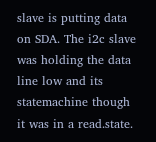slave is putting data on SDA. The i2c slave was holding the data line low and its statemachine though it was in a read.state.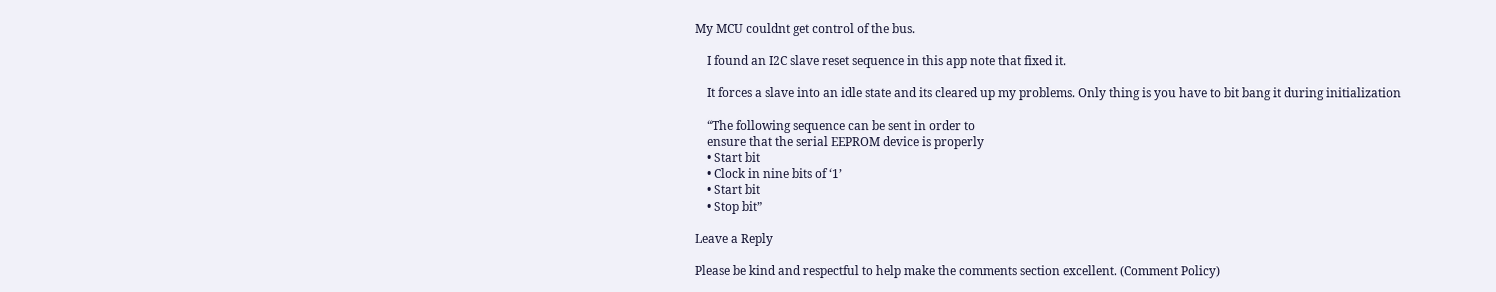My MCU couldnt get control of the bus.

    I found an I2C slave reset sequence in this app note that fixed it.

    It forces a slave into an idle state and its cleared up my problems. Only thing is you have to bit bang it during initialization

    “The following sequence can be sent in order to
    ensure that the serial EEPROM device is properly
    • Start bit
    • Clock in nine bits of ‘1’
    • Start bit
    • Stop bit”

Leave a Reply

Please be kind and respectful to help make the comments section excellent. (Comment Policy)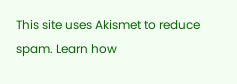This site uses Akismet to reduce spam. Learn how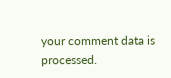your comment data is processed.